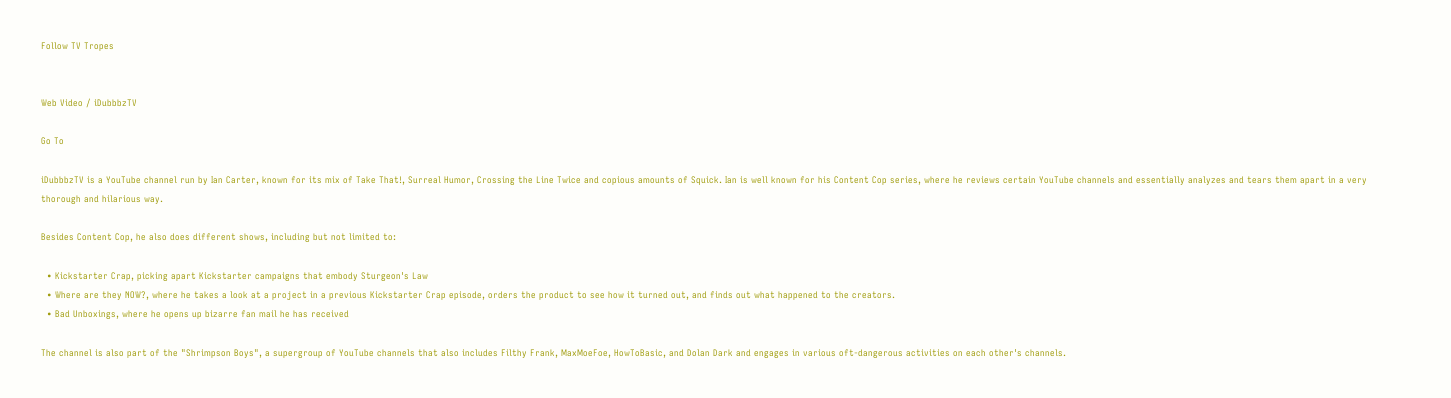Follow TV Tropes


Web Video / iDubbbzTV

Go To

iDubbbzTV is a YouTube channel run by Ian Carter, known for its mix of Take That!, Surreal Humor, Crossing the Line Twice and copious amounts of Squick. Ian is well known for his Content Cop series, where he reviews certain YouTube channels and essentially analyzes and tears them apart in a very thorough and hilarious way.

Besides Content Cop, he also does different shows, including but not limited to:

  • Kickstarter Crap, picking apart Kickstarter campaigns that embody Sturgeon's Law
  • Where are they NOW?, where he takes a look at a project in a previous Kickstarter Crap episode, orders the product to see how it turned out, and finds out what happened to the creators.
  • Bad Unboxings, where he opens up bizarre fan mail he has received

The channel is also part of the "Shrimpson Boys", a supergroup of YouTube channels that also includes Filthy Frank, MaxMoeFoe, HowToBasic, and Dolan Dark and engages in various oft-dangerous activities on each other's channels.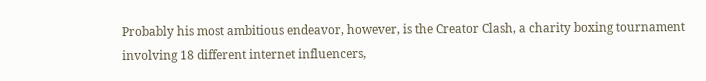Probably his most ambitious endeavor, however, is the Creator Clash, a charity boxing tournament involving 18 different internet influencers,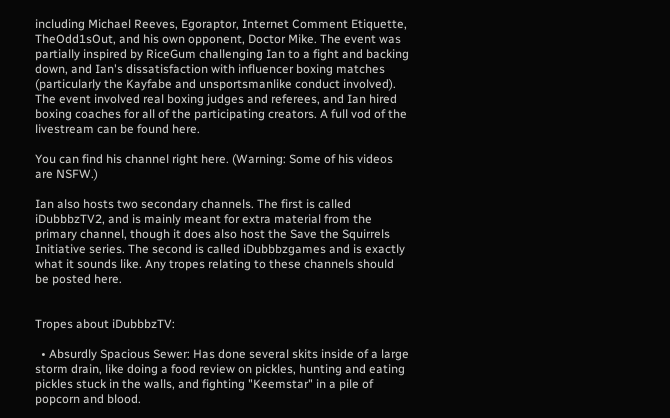including Michael Reeves, Egoraptor, Internet Comment Etiquette, TheOdd1sOut, and his own opponent, Doctor Mike. The event was partially inspired by RiceGum challenging Ian to a fight and backing down, and Ian's dissatisfaction with influencer boxing matches (particularly the Kayfabe and unsportsmanlike conduct involved). The event involved real boxing judges and referees, and Ian hired boxing coaches for all of the participating creators. A full vod of the livestream can be found here.

You can find his channel right here. (Warning: Some of his videos are NSFW.)

Ian also hosts two secondary channels. The first is called iDubbbzTV2, and is mainly meant for extra material from the primary channel, though it does also host the Save the Squirrels Initiative series. The second is called iDubbbzgames and is exactly what it sounds like. Any tropes relating to these channels should be posted here.


Tropes about iDubbbzTV:

  • Absurdly Spacious Sewer: Has done several skits inside of a large storm drain, like doing a food review on pickles, hunting and eating pickles stuck in the walls, and fighting "Keemstar" in a pile of popcorn and blood.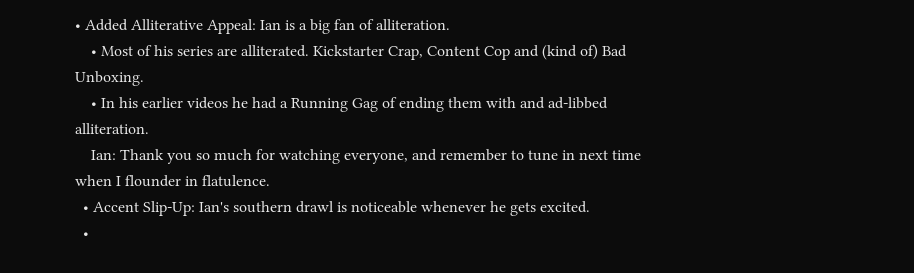• Added Alliterative Appeal: Ian is a big fan of alliteration.
    • Most of his series are alliterated. Kickstarter Crap, Content Cop and (kind of) Bad Unboxing.
    • In his earlier videos he had a Running Gag of ending them with and ad-libbed alliteration.
    Ian: Thank you so much for watching everyone, and remember to tune in next time when I flounder in flatulence.
  • Accent Slip-Up: Ian's southern drawl is noticeable whenever he gets excited.
  •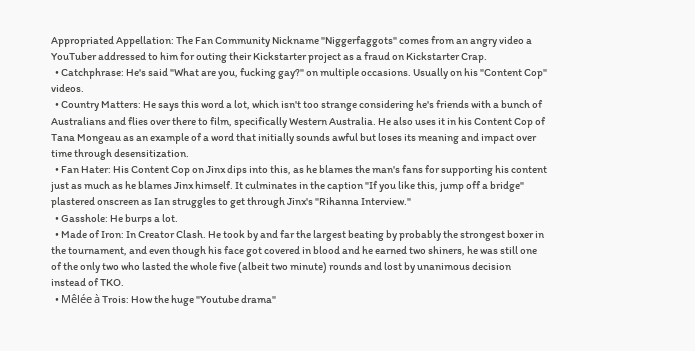Appropriated Appellation: The Fan Community Nickname "Niggerfaggots" comes from an angry video a YouTuber addressed to him for outing their Kickstarter project as a fraud on Kickstarter Crap.
  • Catchphrase: He's said "What are you, fucking gay?" on multiple occasions. Usually on his "Content Cop" videos.
  • Country Matters: He says this word a lot, which isn't too strange considering he's friends with a bunch of Australians and flies over there to film, specifically Western Australia. He also uses it in his Content Cop of Tana Mongeau as an example of a word that initially sounds awful but loses its meaning and impact over time through desensitization.
  • Fan Hater: His Content Cop on Jinx dips into this, as he blames the man's fans for supporting his content just as much as he blames Jinx himself. It culminates in the caption "If you like this, jump off a bridge" plastered onscreen as Ian struggles to get through Jinx's "Rihanna Interview."
  • Gasshole: He burps a lot.
  • Made of Iron: In Creator Clash. He took by and far the largest beating by probably the strongest boxer in the tournament, and even though his face got covered in blood and he earned two shiners, he was still one of the only two who lasted the whole five (albeit two minute) rounds and lost by unanimous decision instead of TKO.
  • Mêlée à Trois: How the huge "Youtube drama"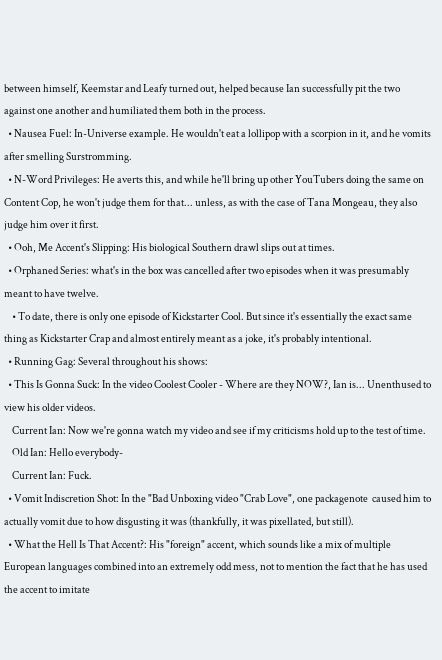between himself, Keemstar and Leafy turned out, helped because Ian successfully pit the two against one another and humiliated them both in the process.
  • Nausea Fuel: In-Universe example. He wouldn't eat a lollipop with a scorpion in it, and he vomits after smelling Surstromming.
  • N-Word Privileges: He averts this, and while he'll bring up other YouTubers doing the same on Content Cop, he won't judge them for that... unless, as with the case of Tana Mongeau, they also judge him over it first.
  • Ooh, Me Accent's Slipping: His biological Southern drawl slips out at times.
  • Orphaned Series: what's in the box was cancelled after two episodes when it was presumably meant to have twelve.
    • To date, there is only one episode of Kickstarter Cool. But since it's essentially the exact same thing as Kickstarter Crap and almost entirely meant as a joke, it's probably intentional.
  • Running Gag: Several throughout his shows:
  • This Is Gonna Suck: In the video Coolest Cooler - Where are they NOW?, Ian is... Unenthused to view his older videos.
    Current Ian: Now we're gonna watch my video and see if my criticisms hold up to the test of time.
    Old Ian: Hello everybody-
    Current Ian: Fuck.
  • Vomit Indiscretion Shot: In the "Bad Unboxing video "Crab Love", one packagenote  caused him to actually vomit due to how disgusting it was (thankfully, it was pixellated, but still).
  • What the Hell Is That Accent?: His "foreign" accent, which sounds like a mix of multiple European languages combined into an extremely odd mess, not to mention the fact that he has used the accent to imitate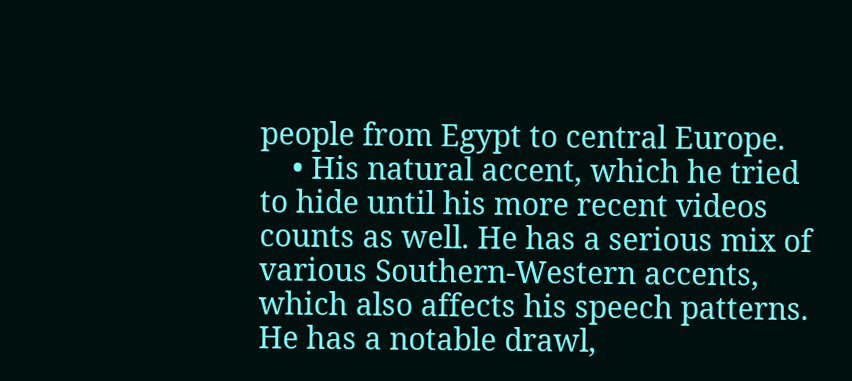people from Egypt to central Europe.
    • His natural accent, which he tried to hide until his more recent videos counts as well. He has a serious mix of various Southern-Western accents, which also affects his speech patterns. He has a notable drawl,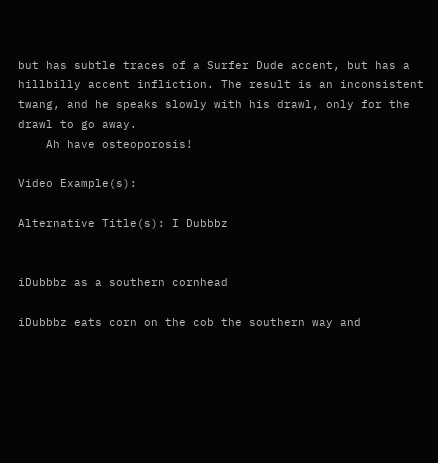but has subtle traces of a Surfer Dude accent, but has a hillbilly accent infliction. The result is an inconsistent twang, and he speaks slowly with his drawl, only for the drawl to go away.
    Ah have osteoporosis!

Video Example(s):

Alternative Title(s): I Dubbbz


iDubbbz as a southern cornhead

iDubbbz eats corn on the cob the southern way and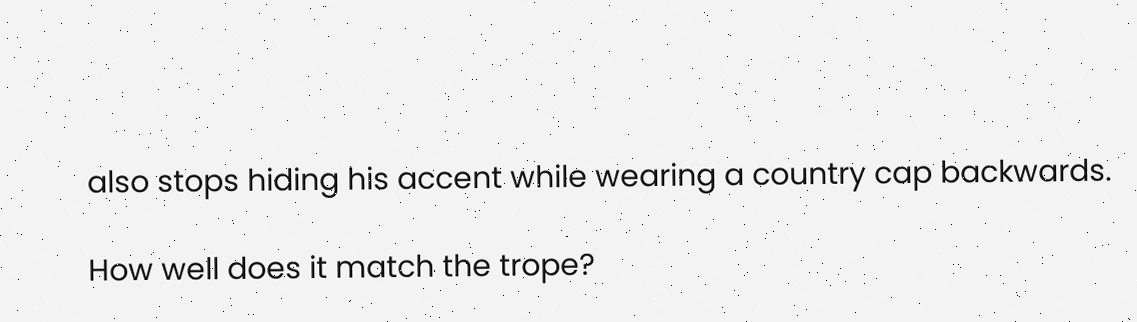also stops hiding his accent while wearing a country cap backwards.

How well does it match the trope?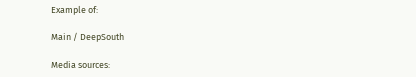Example of:

Main / DeepSouth

Media sources: